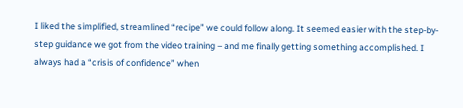I liked the simplified, streamlined “recipe” we could follow along. It seemed easier with the step-by-step guidance we got from the video training – and me finally getting something accomplished. I always had a “crisis of confidence” when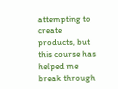attempting to create products, but this course has helped me break through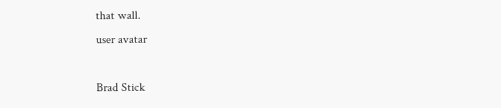that wall.
user avatar

Brad Stick